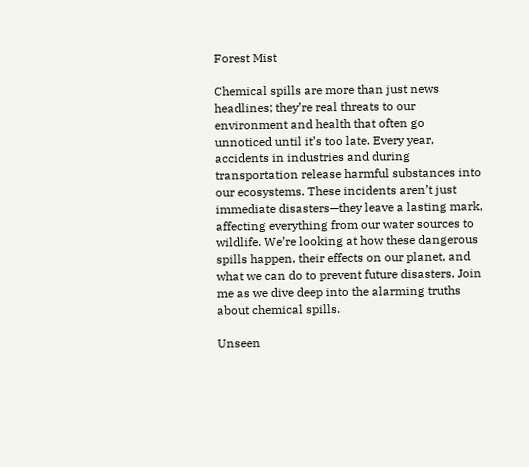Forest Mist

Chemical spills are more than just news headlines; they’re real threats to our environment and health that often go unnoticed until it’s too late. Every year, accidents in industries and during transportation release harmful substances into our ecosystems. These incidents aren’t just immediate disasters—they leave a lasting mark, affecting everything from our water sources to wildlife. We’re looking at how these dangerous spills happen, their effects on our planet, and what we can do to prevent future disasters. Join me as we dive deep into the alarming truths about chemical spills.

Unseen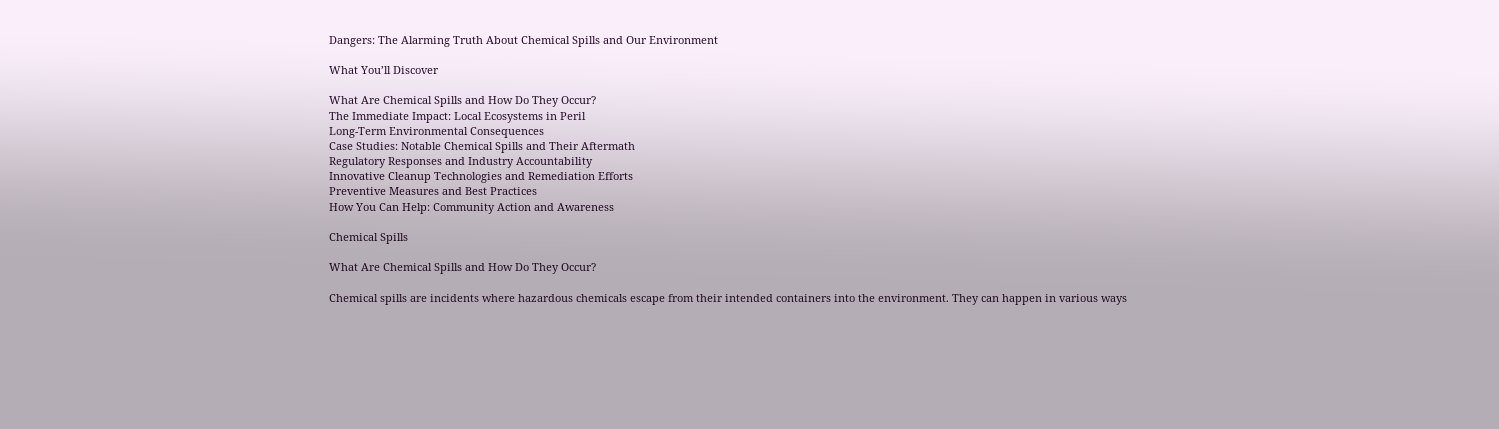Dangers: The Alarming Truth About Chemical Spills and Our Environment

What You’ll Discover

What Are Chemical Spills and How Do They Occur?
The Immediate Impact: Local Ecosystems in Peril
Long-Term Environmental Consequences
Case Studies: Notable Chemical Spills and Their Aftermath
Regulatory Responses and Industry Accountability
Innovative Cleanup Technologies and Remediation Efforts
Preventive Measures and Best Practices
How You Can Help: Community Action and Awareness

Chemical Spills

What Are Chemical Spills and How Do They Occur?

Chemical spills are incidents where hazardous chemicals escape from their intended containers into the environment. They can happen in various ways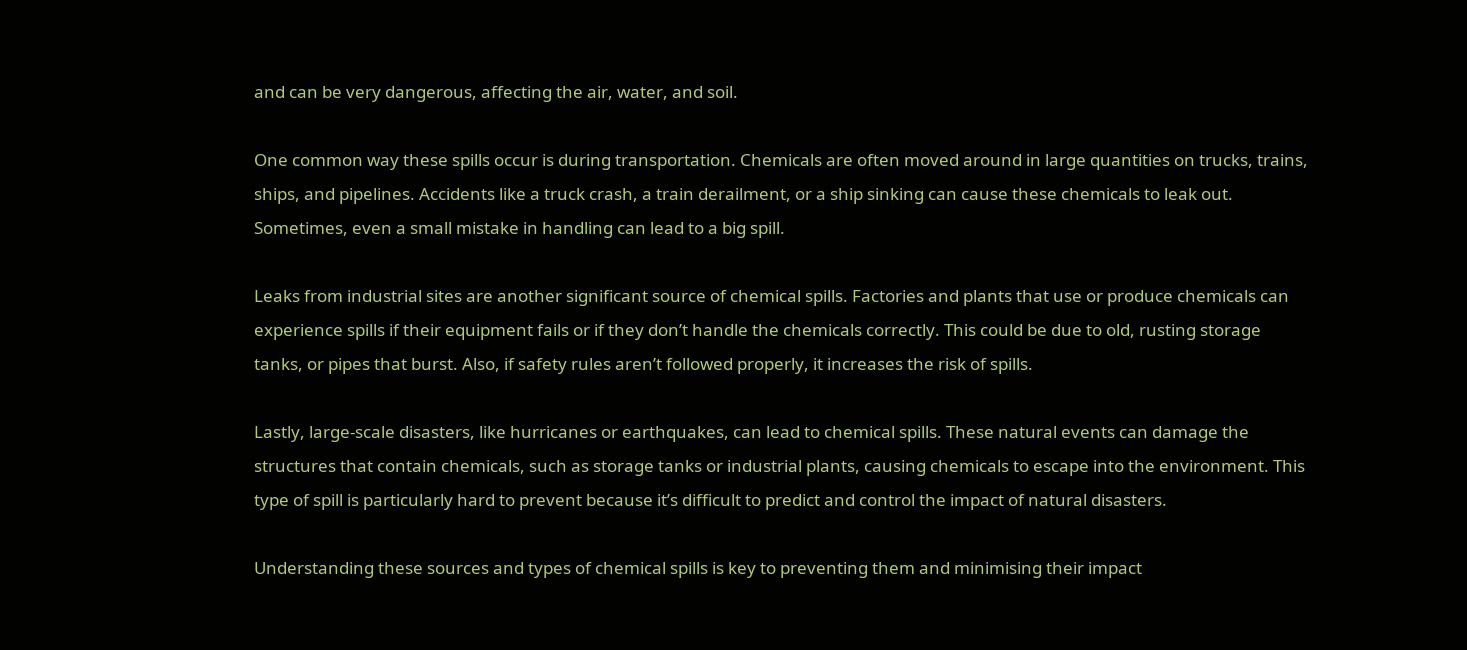and can be very dangerous, affecting the air, water, and soil.

One common way these spills occur is during transportation. Chemicals are often moved around in large quantities on trucks, trains, ships, and pipelines. Accidents like a truck crash, a train derailment, or a ship sinking can cause these chemicals to leak out. Sometimes, even a small mistake in handling can lead to a big spill.

Leaks from industrial sites are another significant source of chemical spills. Factories and plants that use or produce chemicals can experience spills if their equipment fails or if they don’t handle the chemicals correctly. This could be due to old, rusting storage tanks, or pipes that burst. Also, if safety rules aren’t followed properly, it increases the risk of spills.

Lastly, large-scale disasters, like hurricanes or earthquakes, can lead to chemical spills. These natural events can damage the structures that contain chemicals, such as storage tanks or industrial plants, causing chemicals to escape into the environment. This type of spill is particularly hard to prevent because it’s difficult to predict and control the impact of natural disasters.

Understanding these sources and types of chemical spills is key to preventing them and minimising their impact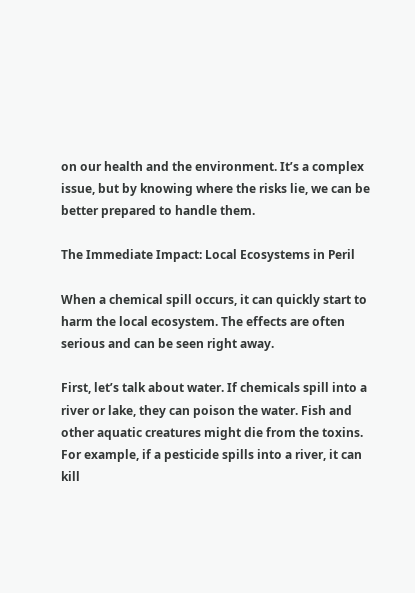on our health and the environment. It’s a complex issue, but by knowing where the risks lie, we can be better prepared to handle them.

The Immediate Impact: Local Ecosystems in Peril

When a chemical spill occurs, it can quickly start to harm the local ecosystem. The effects are often serious and can be seen right away.

First, let’s talk about water. If chemicals spill into a river or lake, they can poison the water. Fish and other aquatic creatures might die from the toxins. For example, if a pesticide spills into a river, it can kill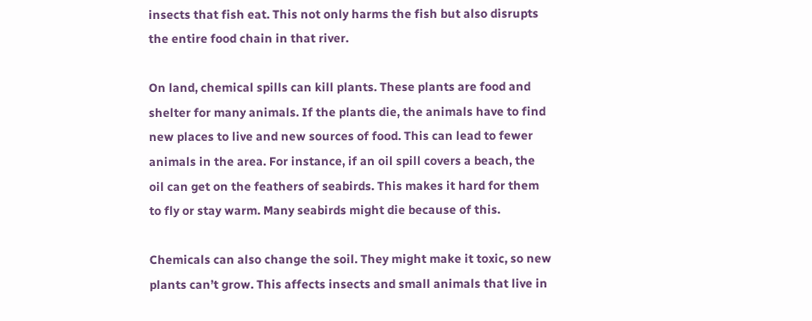insects that fish eat. This not only harms the fish but also disrupts the entire food chain in that river.

On land, chemical spills can kill plants. These plants are food and shelter for many animals. If the plants die, the animals have to find new places to live and new sources of food. This can lead to fewer animals in the area. For instance, if an oil spill covers a beach, the oil can get on the feathers of seabirds. This makes it hard for them to fly or stay warm. Many seabirds might die because of this.

Chemicals can also change the soil. They might make it toxic, so new plants can’t grow. This affects insects and small animals that live in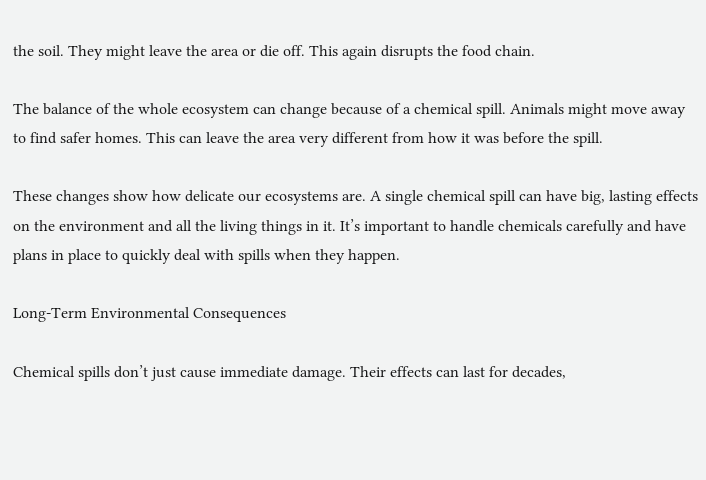the soil. They might leave the area or die off. This again disrupts the food chain.

The balance of the whole ecosystem can change because of a chemical spill. Animals might move away to find safer homes. This can leave the area very different from how it was before the spill.

These changes show how delicate our ecosystems are. A single chemical spill can have big, lasting effects on the environment and all the living things in it. It’s important to handle chemicals carefully and have plans in place to quickly deal with spills when they happen.

Long-Term Environmental Consequences

Chemical spills don’t just cause immediate damage. Their effects can last for decades,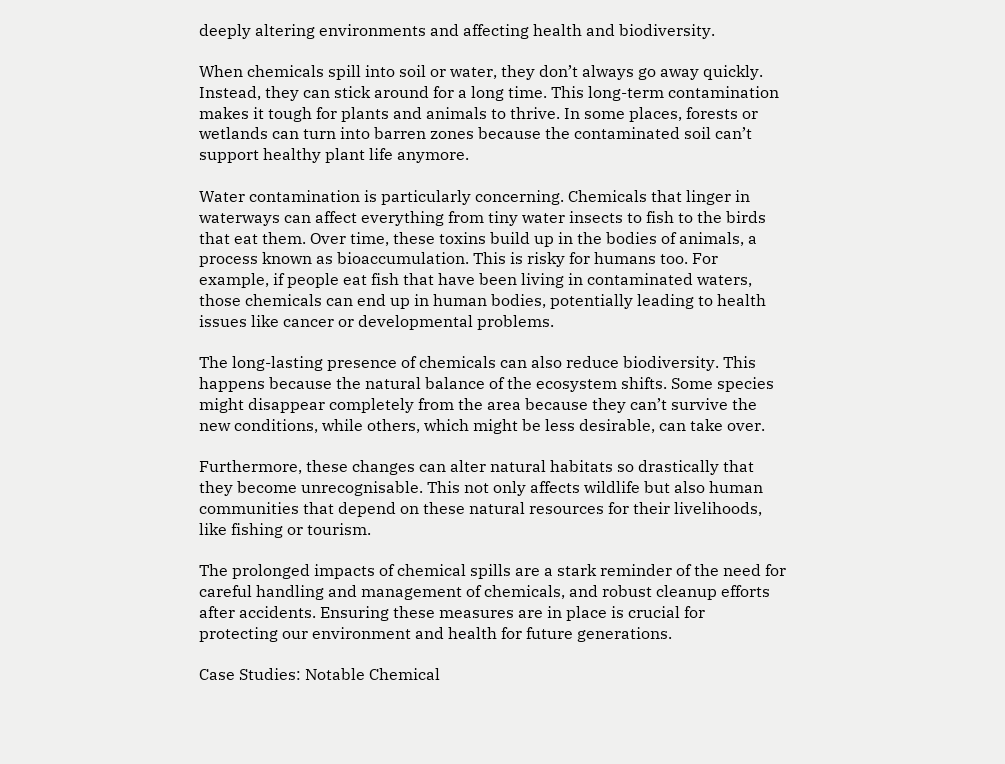deeply altering environments and affecting health and biodiversity.

When chemicals spill into soil or water, they don’t always go away quickly. Instead, they can stick around for a long time. This long-term contamination makes it tough for plants and animals to thrive. In some places, forests or wetlands can turn into barren zones because the contaminated soil can’t support healthy plant life anymore.

Water contamination is particularly concerning. Chemicals that linger in waterways can affect everything from tiny water insects to fish to the birds that eat them. Over time, these toxins build up in the bodies of animals, a process known as bioaccumulation. This is risky for humans too. For example, if people eat fish that have been living in contaminated waters, those chemicals can end up in human bodies, potentially leading to health issues like cancer or developmental problems.

The long-lasting presence of chemicals can also reduce biodiversity. This happens because the natural balance of the ecosystem shifts. Some species might disappear completely from the area because they can’t survive the new conditions, while others, which might be less desirable, can take over.

Furthermore, these changes can alter natural habitats so drastically that they become unrecognisable. This not only affects wildlife but also human communities that depend on these natural resources for their livelihoods, like fishing or tourism.

The prolonged impacts of chemical spills are a stark reminder of the need for careful handling and management of chemicals, and robust cleanup efforts after accidents. Ensuring these measures are in place is crucial for protecting our environment and health for future generations.

Case Studies: Notable Chemical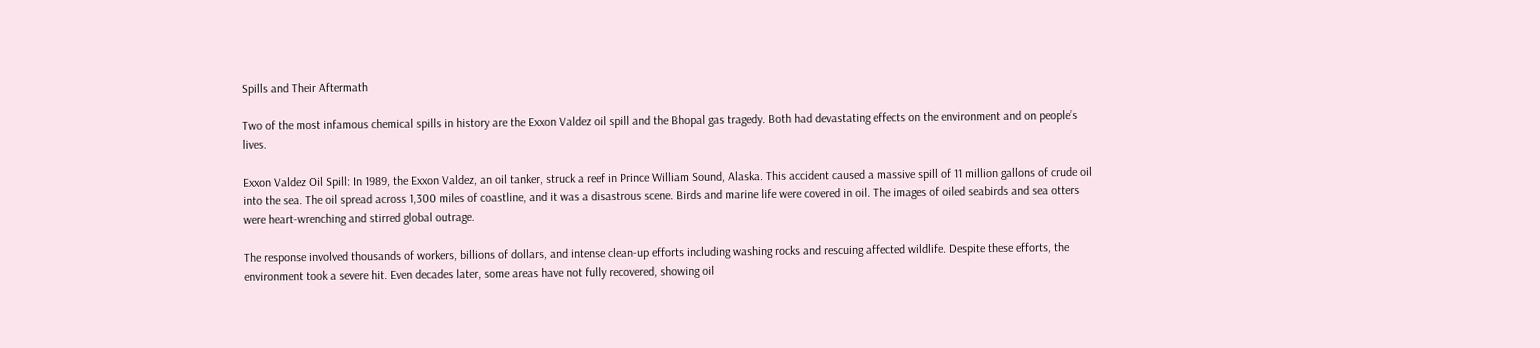Spills and Their Aftermath

Two of the most infamous chemical spills in history are the Exxon Valdez oil spill and the Bhopal gas tragedy. Both had devastating effects on the environment and on people’s lives.

Exxon Valdez Oil Spill: In 1989, the Exxon Valdez, an oil tanker, struck a reef in Prince William Sound, Alaska. This accident caused a massive spill of 11 million gallons of crude oil into the sea. The oil spread across 1,300 miles of coastline, and it was a disastrous scene. Birds and marine life were covered in oil. The images of oiled seabirds and sea otters were heart-wrenching and stirred global outrage.

The response involved thousands of workers, billions of dollars, and intense clean-up efforts including washing rocks and rescuing affected wildlife. Despite these efforts, the environment took a severe hit. Even decades later, some areas have not fully recovered, showing oil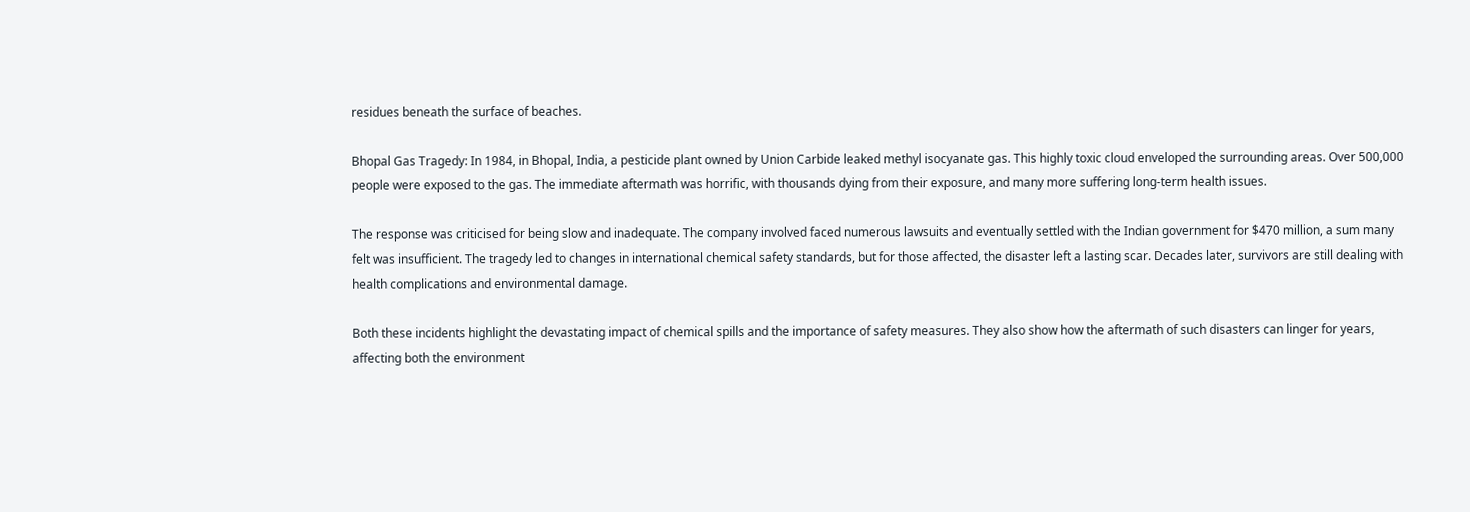residues beneath the surface of beaches.

Bhopal Gas Tragedy: In 1984, in Bhopal, India, a pesticide plant owned by Union Carbide leaked methyl isocyanate gas. This highly toxic cloud enveloped the surrounding areas. Over 500,000 people were exposed to the gas. The immediate aftermath was horrific, with thousands dying from their exposure, and many more suffering long-term health issues.

The response was criticised for being slow and inadequate. The company involved faced numerous lawsuits and eventually settled with the Indian government for $470 million, a sum many felt was insufficient. The tragedy led to changes in international chemical safety standards, but for those affected, the disaster left a lasting scar. Decades later, survivors are still dealing with health complications and environmental damage.

Both these incidents highlight the devastating impact of chemical spills and the importance of safety measures. They also show how the aftermath of such disasters can linger for years, affecting both the environment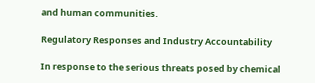and human communities.

Regulatory Responses and Industry Accountability

In response to the serious threats posed by chemical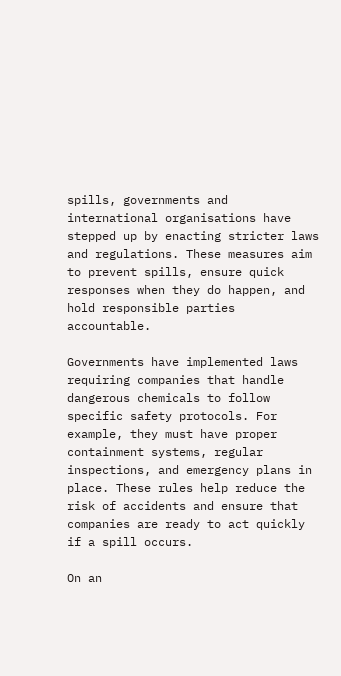spills, governments and international organisations have stepped up by enacting stricter laws and regulations. These measures aim to prevent spills, ensure quick responses when they do happen, and hold responsible parties accountable.

Governments have implemented laws requiring companies that handle dangerous chemicals to follow specific safety protocols. For example, they must have proper containment systems, regular inspections, and emergency plans in place. These rules help reduce the risk of accidents and ensure that companies are ready to act quickly if a spill occurs.

On an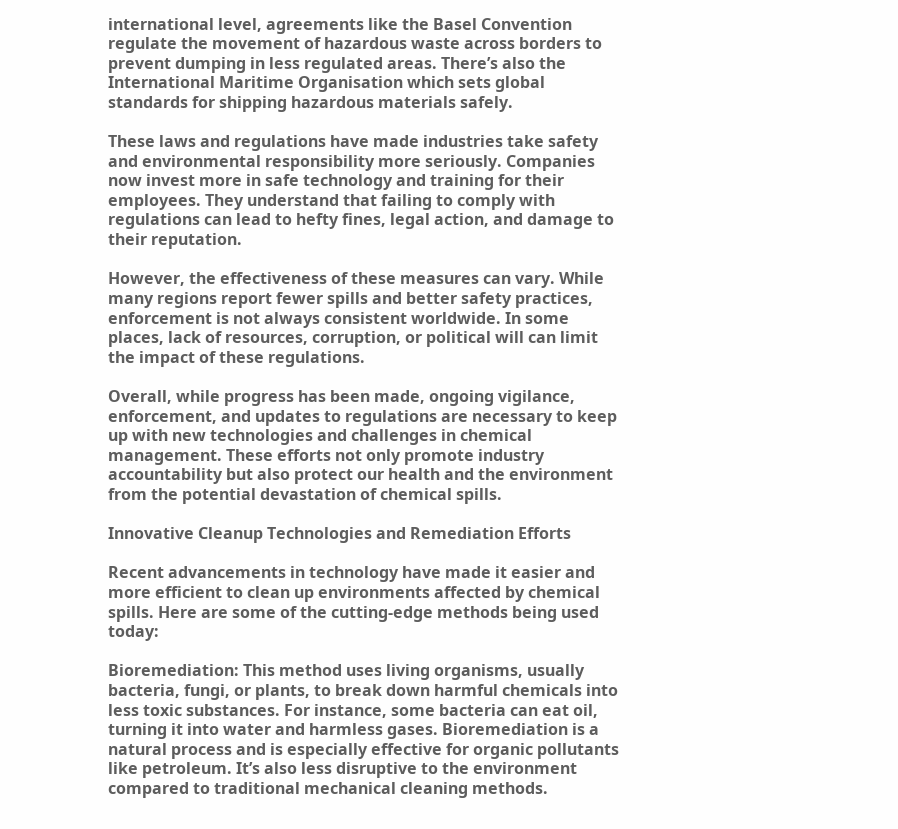international level, agreements like the Basel Convention regulate the movement of hazardous waste across borders to prevent dumping in less regulated areas. There’s also the International Maritime Organisation which sets global standards for shipping hazardous materials safely.

These laws and regulations have made industries take safety and environmental responsibility more seriously. Companies now invest more in safe technology and training for their employees. They understand that failing to comply with regulations can lead to hefty fines, legal action, and damage to their reputation.

However, the effectiveness of these measures can vary. While many regions report fewer spills and better safety practices, enforcement is not always consistent worldwide. In some places, lack of resources, corruption, or political will can limit the impact of these regulations.

Overall, while progress has been made, ongoing vigilance, enforcement, and updates to regulations are necessary to keep up with new technologies and challenges in chemical management. These efforts not only promote industry accountability but also protect our health and the environment from the potential devastation of chemical spills.

Innovative Cleanup Technologies and Remediation Efforts

Recent advancements in technology have made it easier and more efficient to clean up environments affected by chemical spills. Here are some of the cutting-edge methods being used today:

Bioremediation: This method uses living organisms, usually bacteria, fungi, or plants, to break down harmful chemicals into less toxic substances. For instance, some bacteria can eat oil, turning it into water and harmless gases. Bioremediation is a natural process and is especially effective for organic pollutants like petroleum. It’s also less disruptive to the environment compared to traditional mechanical cleaning methods.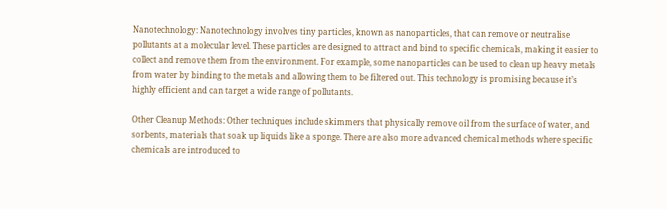Nanotechnology: Nanotechnology involves tiny particles, known as nanoparticles, that can remove or neutralise pollutants at a molecular level. These particles are designed to attract and bind to specific chemicals, making it easier to collect and remove them from the environment. For example, some nanoparticles can be used to clean up heavy metals from water by binding to the metals and allowing them to be filtered out. This technology is promising because it’s highly efficient and can target a wide range of pollutants.

Other Cleanup Methods: Other techniques include skimmers that physically remove oil from the surface of water, and sorbents, materials that soak up liquids like a sponge. There are also more advanced chemical methods where specific chemicals are introduced to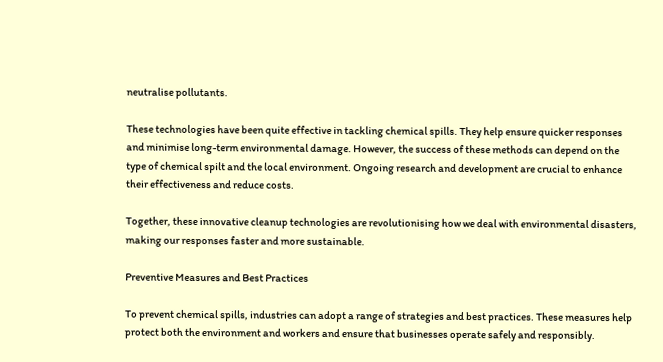neutralise pollutants.

These technologies have been quite effective in tackling chemical spills. They help ensure quicker responses and minimise long-term environmental damage. However, the success of these methods can depend on the type of chemical spilt and the local environment. Ongoing research and development are crucial to enhance their effectiveness and reduce costs.

Together, these innovative cleanup technologies are revolutionising how we deal with environmental disasters, making our responses faster and more sustainable.

Preventive Measures and Best Practices

To prevent chemical spills, industries can adopt a range of strategies and best practices. These measures help protect both the environment and workers and ensure that businesses operate safely and responsibly.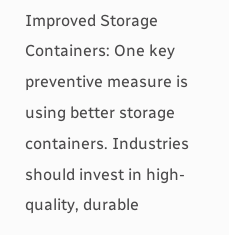Improved Storage Containers: One key preventive measure is using better storage containers. Industries should invest in high-quality, durable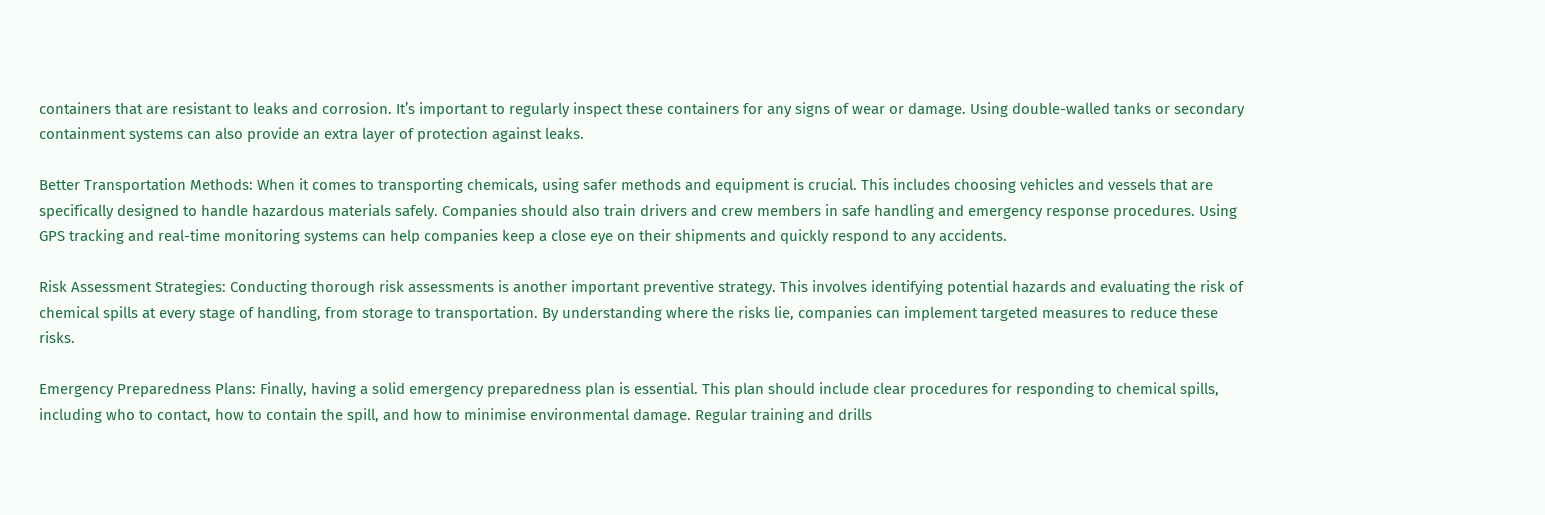containers that are resistant to leaks and corrosion. It’s important to regularly inspect these containers for any signs of wear or damage. Using double-walled tanks or secondary containment systems can also provide an extra layer of protection against leaks.

Better Transportation Methods: When it comes to transporting chemicals, using safer methods and equipment is crucial. This includes choosing vehicles and vessels that are specifically designed to handle hazardous materials safely. Companies should also train drivers and crew members in safe handling and emergency response procedures. Using GPS tracking and real-time monitoring systems can help companies keep a close eye on their shipments and quickly respond to any accidents.

Risk Assessment Strategies: Conducting thorough risk assessments is another important preventive strategy. This involves identifying potential hazards and evaluating the risk of chemical spills at every stage of handling, from storage to transportation. By understanding where the risks lie, companies can implement targeted measures to reduce these risks.

Emergency Preparedness Plans: Finally, having a solid emergency preparedness plan is essential. This plan should include clear procedures for responding to chemical spills, including who to contact, how to contain the spill, and how to minimise environmental damage. Regular training and drills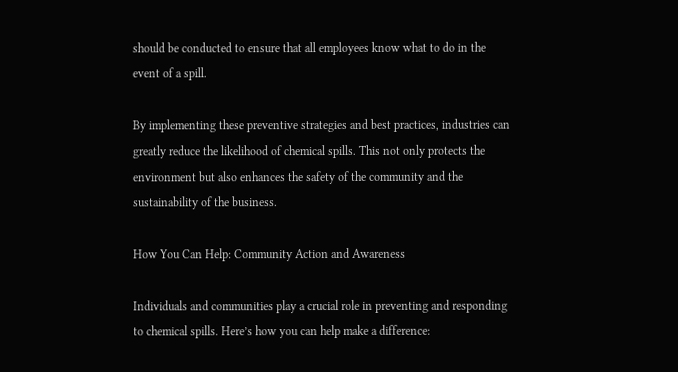should be conducted to ensure that all employees know what to do in the event of a spill.

By implementing these preventive strategies and best practices, industries can greatly reduce the likelihood of chemical spills. This not only protects the environment but also enhances the safety of the community and the sustainability of the business.

How You Can Help: Community Action and Awareness

Individuals and communities play a crucial role in preventing and responding to chemical spills. Here’s how you can help make a difference: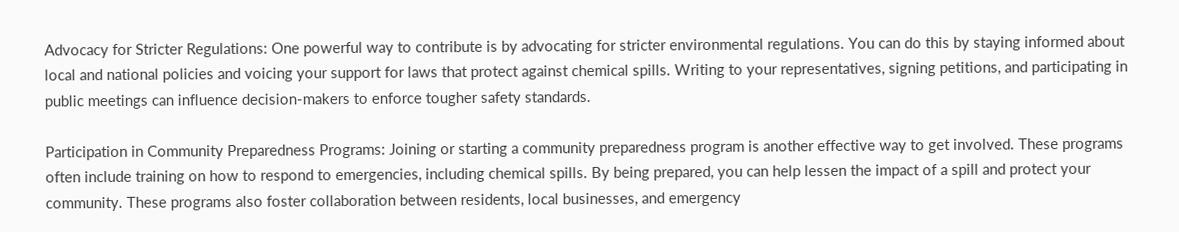Advocacy for Stricter Regulations: One powerful way to contribute is by advocating for stricter environmental regulations. You can do this by staying informed about local and national policies and voicing your support for laws that protect against chemical spills. Writing to your representatives, signing petitions, and participating in public meetings can influence decision-makers to enforce tougher safety standards.

Participation in Community Preparedness Programs: Joining or starting a community preparedness program is another effective way to get involved. These programs often include training on how to respond to emergencies, including chemical spills. By being prepared, you can help lessen the impact of a spill and protect your community. These programs also foster collaboration between residents, local businesses, and emergency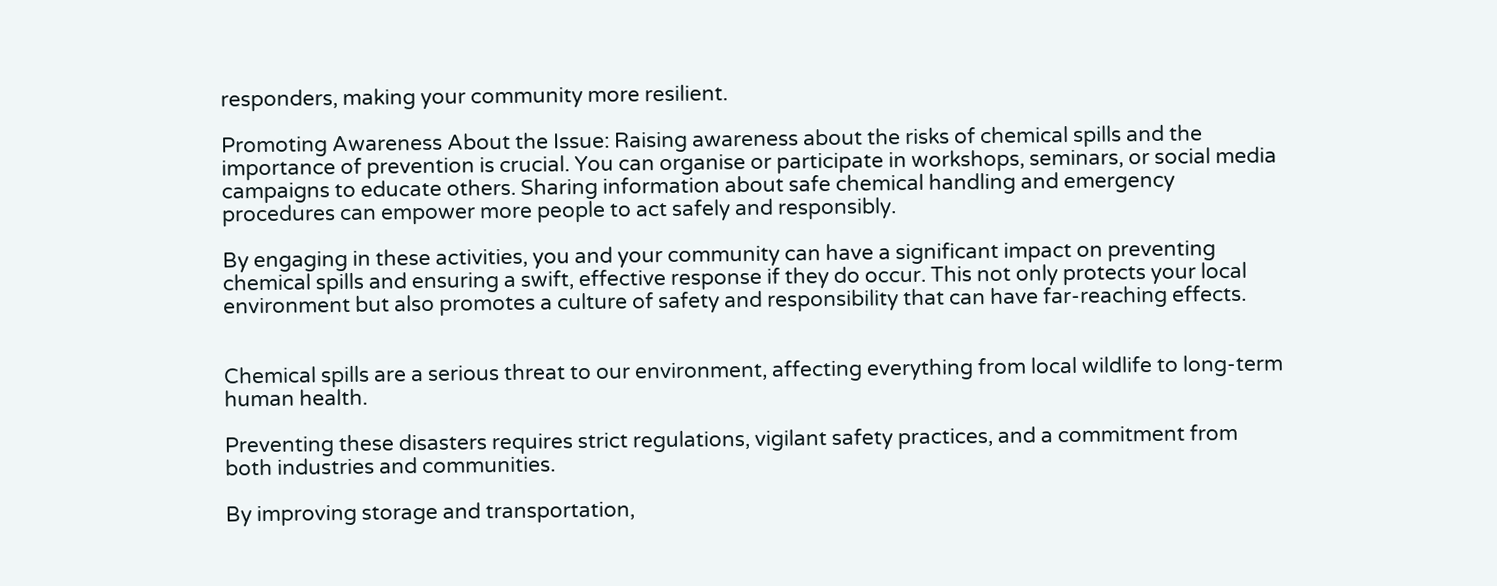responders, making your community more resilient.

Promoting Awareness About the Issue: Raising awareness about the risks of chemical spills and the importance of prevention is crucial. You can organise or participate in workshops, seminars, or social media campaigns to educate others. Sharing information about safe chemical handling and emergency procedures can empower more people to act safely and responsibly.

By engaging in these activities, you and your community can have a significant impact on preventing chemical spills and ensuring a swift, effective response if they do occur. This not only protects your local environment but also promotes a culture of safety and responsibility that can have far-reaching effects.


Chemical spills are a serious threat to our environment, affecting everything from local wildlife to long-term human health.

Preventing these disasters requires strict regulations, vigilant safety practices, and a commitment from both industries and communities.

By improving storage and transportation,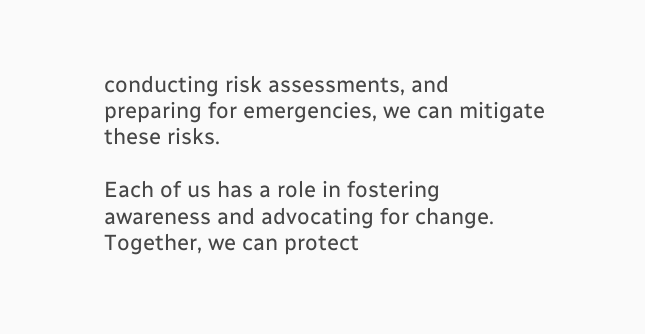conducting risk assessments, and preparing for emergencies, we can mitigate these risks.

Each of us has a role in fostering awareness and advocating for change. Together, we can protect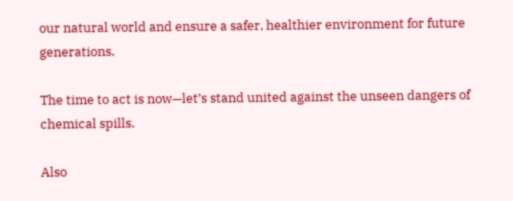our natural world and ensure a safer, healthier environment for future generations.

The time to act is now—let’s stand united against the unseen dangers of chemical spills.

Also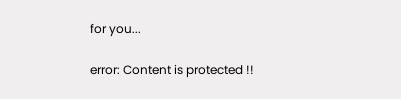for you...

error: Content is protected !!